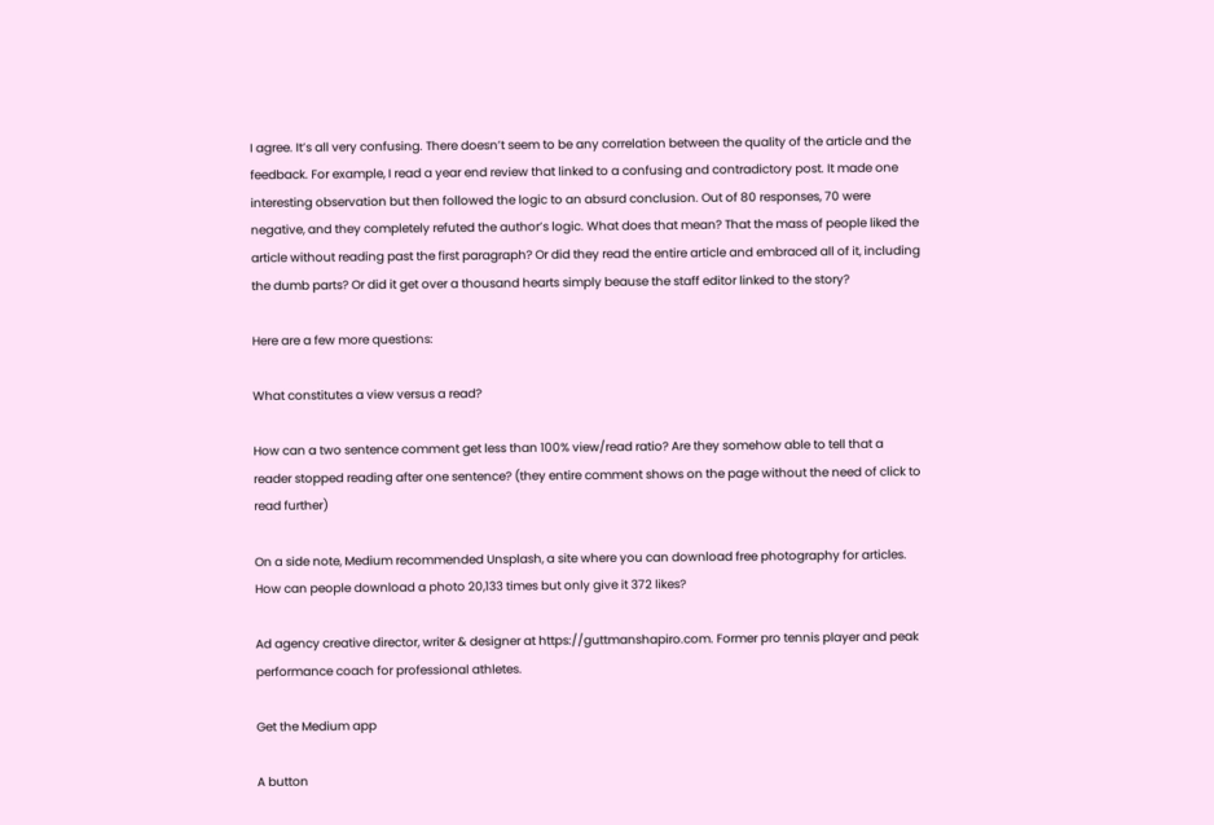I agree. It’s all very confusing. There doesn’t seem to be any correlation between the quality of the article and the feedback. For example, I read a year end review that linked to a confusing and contradictory post. It made one interesting observation but then followed the logic to an absurd conclusion. Out of 80 responses, 70 were negative, and they completely refuted the author’s logic. What does that mean? That the mass of people liked the article without reading past the first paragraph? Or did they read the entire article and embraced all of it, including the dumb parts? Or did it get over a thousand hearts simply beause the staff editor linked to the story?

Here are a few more questions:

What constitutes a view versus a read?

How can a two sentence comment get less than 100% view/read ratio? Are they somehow able to tell that a reader stopped reading after one sentence? (they entire comment shows on the page without the need of click to read further)

On a side note, Medium recommended Unsplash, a site where you can download free photography for articles. How can people download a photo 20,133 times but only give it 372 likes?

Ad agency creative director, writer & designer at https://guttmanshapiro.com. Former pro tennis player and peak performance coach for professional athletes.

Get the Medium app

A button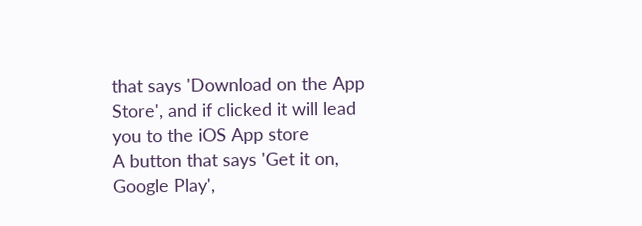that says 'Download on the App Store', and if clicked it will lead you to the iOS App store
A button that says 'Get it on, Google Play',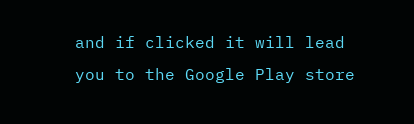and if clicked it will lead you to the Google Play store